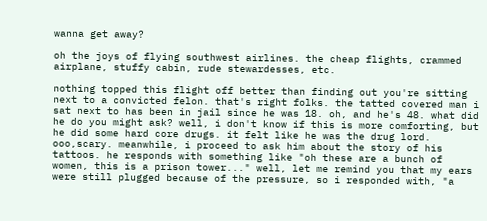wanna get away?

oh the joys of flying southwest airlines. the cheap flights, crammed airplane, stuffy cabin, rude stewardesses, etc.

nothing topped this flight off better than finding out you're sitting next to a convicted felon. that's right folks. the tatted covered man i sat next to has been in jail since he was 18. oh, and he's 48. what did he do you might ask? well, i don't know if this is more comforting, but he did some hard core drugs. it felt like he was the drug lord. ooo,scary. meanwhile, i proceed to ask him about the story of his tattoos. he responds with something like "oh these are a bunch of women, this is a prison tower..." well, let me remind you that my ears were still plugged because of the pressure, so i responded with, "a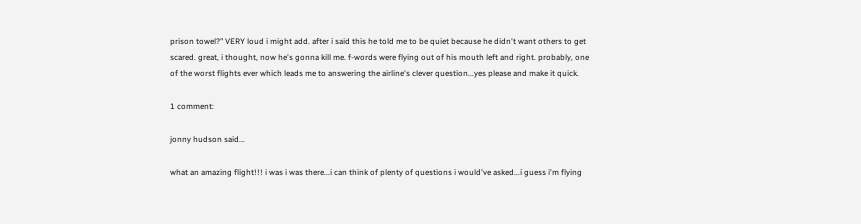prison towel?" VERY loud i might add. after i said this he told me to be quiet because he didn't want others to get scared. great, i thought, now he's gonna kill me. f-words were flying out of his mouth left and right. probably, one of the worst flights ever which leads me to answering the airline's clever question...yes please and make it quick.

1 comment:

jonny hudson said...

what an amazing flight!!! i was i was there...i can think of plenty of questions i would've asked...i guess i'm flying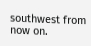southwest from now on.